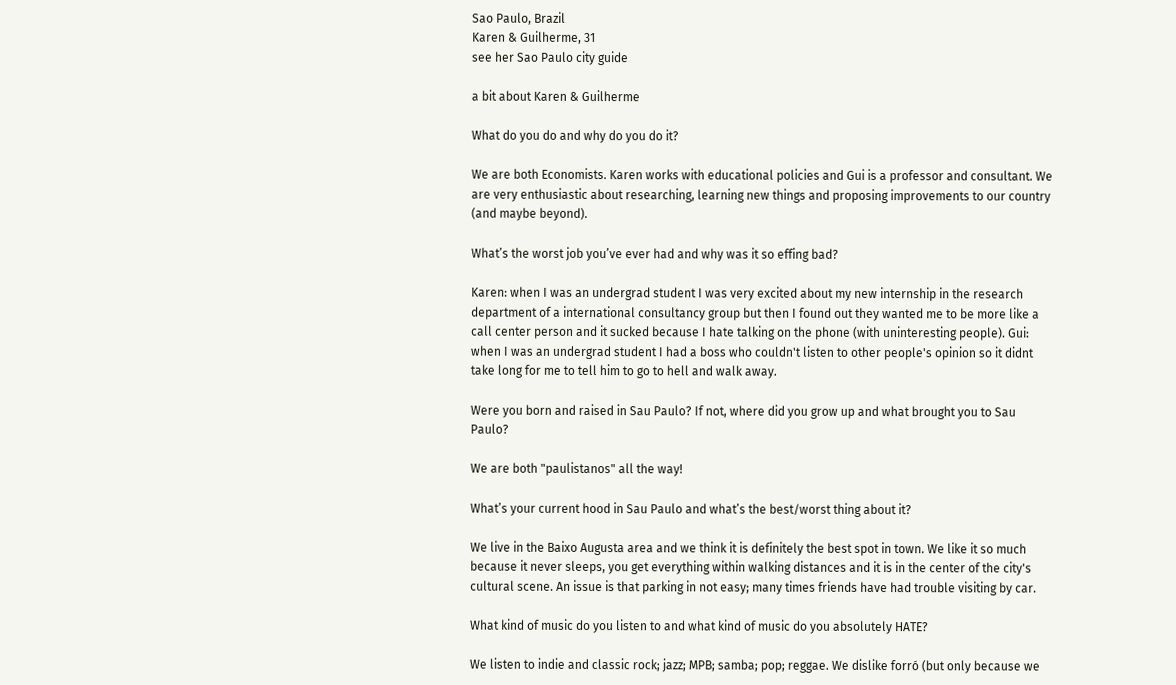Sao Paulo, Brazil
Karen & Guilherme, 31
see her Sao Paulo city guide

a bit about Karen & Guilherme

What do you do and why do you do it?

We are both Economists. Karen works with educational policies and Gui is a professor and consultant. We are very enthusiastic about researching, learning new things and proposing improvements to our country (and maybe beyond).

What’s the worst job you’ve ever had and why was it so effing bad?

Karen: when I was an undergrad student I was very excited about my new internship in the research department of a international consultancy group but then I found out they wanted me to be more like a call center person and it sucked because I hate talking on the phone (with uninteresting people). Gui: when I was an undergrad student I had a boss who couldn't listen to other people's opinion so it didnt take long for me to tell him to go to hell and walk away.

Were you born and raised in Sau Paulo? If not, where did you grow up and what brought you to Sau Paulo?

We are both "paulistanos" all the way!

What’s your current hood in Sau Paulo and what’s the best/worst thing about it?

We live in the Baixo Augusta area and we think it is definitely the best spot in town. We like it so much because it never sleeps, you get everything within walking distances and it is in the center of the city's cultural scene. An issue is that parking in not easy; many times friends have had trouble visiting by car.

What kind of music do you listen to and what kind of music do you absolutely HATE?

We listen to indie and classic rock; jazz; MPB; samba; pop; reggae. We dislike forró (but only because we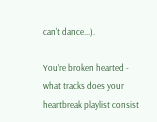can't dance...).

You’re broken hearted - what tracks does your heartbreak playlist consist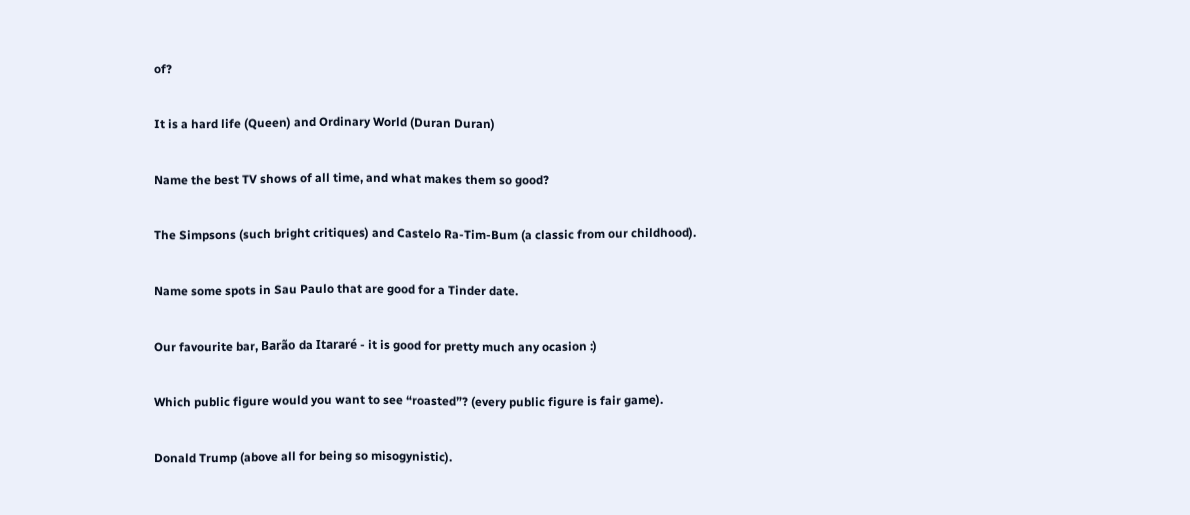of?

It is a hard life (Queen) and Ordinary World (Duran Duran)

Name the best TV shows of all time, and what makes them so good?

The Simpsons (such bright critiques) and Castelo Ra-Tim-Bum (a classic from our childhood).

Name some spots in Sau Paulo that are good for a Tinder date.

Our favourite bar, Barão da Itararé - it is good for pretty much any ocasion :)

Which public figure would you want to see “roasted”? (every public figure is fair game).

Donald Trump (above all for being so misogynistic).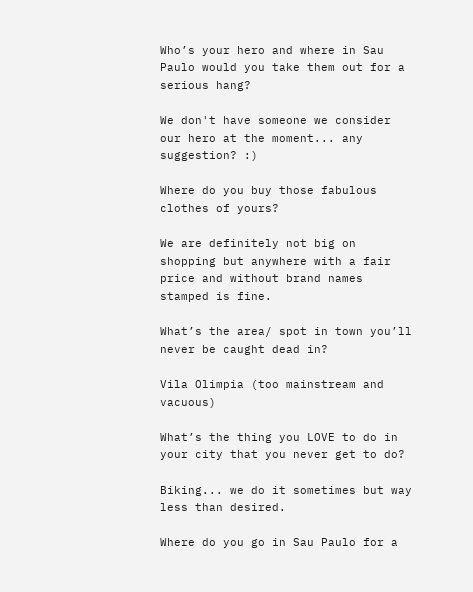Who’s your hero and where in Sau Paulo would you take them out for a serious hang?

We don't have someone we consider our hero at the moment... any suggestion? :)

Where do you buy those fabulous clothes of yours?

We are definitely not big on shopping but anywhere with a fair price and without brand names stamped is fine.

What’s the area/ spot in town you’ll never be caught dead in?

Vila Olimpia (too mainstream and vacuous)

What’s the thing you LOVE to do in your city that you never get to do?

Biking... we do it sometimes but way less than desired.

Where do you go in Sau Paulo for a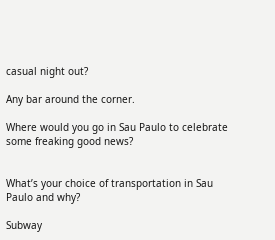casual night out?

Any bar around the corner.

Where would you go in Sau Paulo to celebrate some freaking good news?


What’s your choice of transportation in Sau Paulo and why?

Subway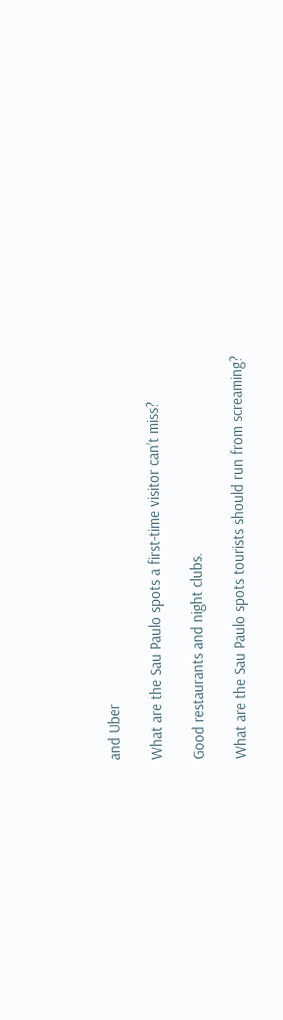and Uber

What are the Sau Paulo spots a first-time visitor can’t miss?

Good restaurants and night clubs.

What are the Sau Paulo spots tourists should run from screaming?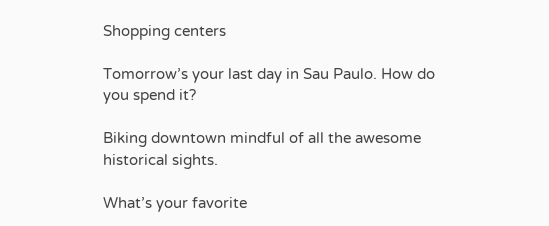Shopping centers

Tomorrow’s your last day in Sau Paulo. How do you spend it?

Biking downtown mindful of all the awesome historical sights.

What’s your favorite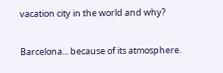vacation city in the world and why?

Barcelona... because of its atmosphere.